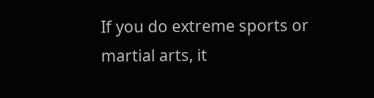If you do extreme sports or martial arts, it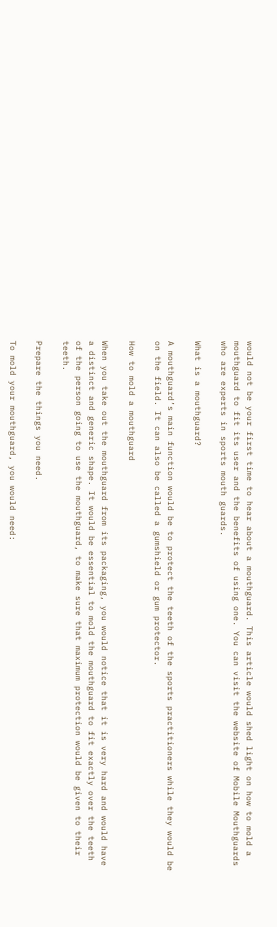would not be your first time to hear about a mouthguard. This article would shed light on how to mold a mouthguard to fit its user and the benefits of using one. You can visit the website of Mobile Mouthguards who are experts in sports mouth guards.

What is a mouthguard?

A mouthguard’s main function would be to protect the teeth of the sports practitioners while they would be on the field. It can also be called a gumshield or gum protector.

How to mold a mouthguard

When you take out the mouthguard from its packaging, you would notice that it is very hard and would have a distinct and generic shape. It would be essential to mold the mouthguard to fit exactly over the teeth of the person going to use the mouthguard, to make sure that maximum protection would be given to their teeth.

Prepare the things you need.

To mold your mouthguard, you would need: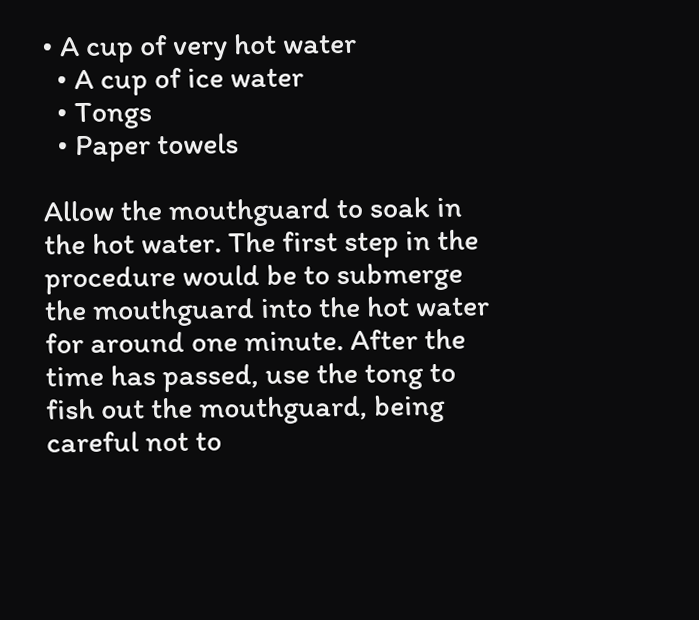• A cup of very hot water
  • A cup of ice water
  • Tongs
  • Paper towels

Allow the mouthguard to soak in the hot water. The first step in the procedure would be to submerge the mouthguard into the hot water for around one minute. After the time has passed, use the tong to fish out the mouthguard, being careful not to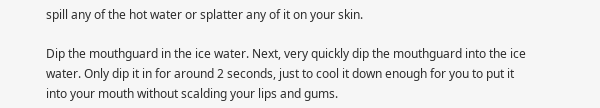spill any of the hot water or splatter any of it on your skin.

Dip the mouthguard in the ice water. Next, very quickly dip the mouthguard into the ice water. Only dip it in for around 2 seconds, just to cool it down enough for you to put it into your mouth without scalding your lips and gums.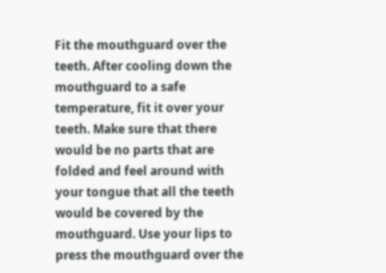Fit the mouthguard over the teeth. After cooling down the mouthguard to a safe temperature, fit it over your teeth. Make sure that there would be no parts that are folded and feel around with your tongue that all the teeth would be covered by the mouthguard. Use your lips to press the mouthguard over the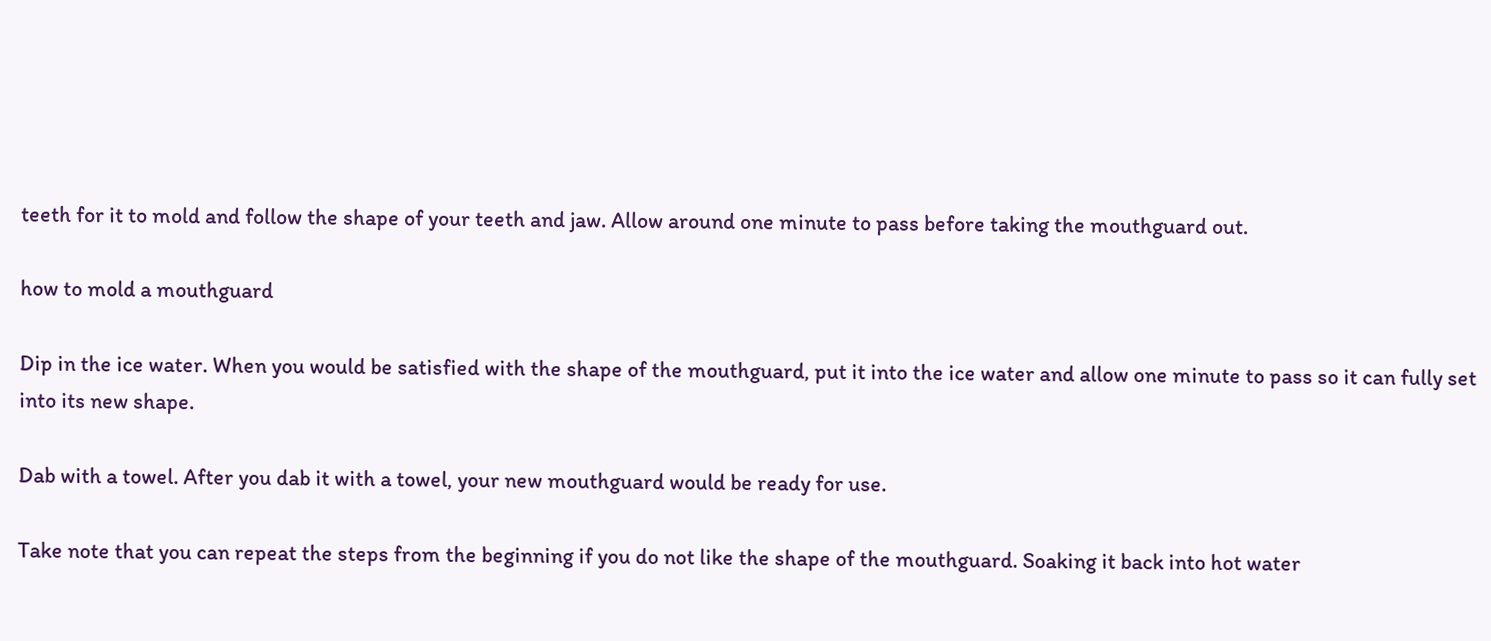teeth for it to mold and follow the shape of your teeth and jaw. Allow around one minute to pass before taking the mouthguard out.

how to mold a mouthguard

Dip in the ice water. When you would be satisfied with the shape of the mouthguard, put it into the ice water and allow one minute to pass so it can fully set into its new shape.

Dab with a towel. After you dab it with a towel, your new mouthguard would be ready for use.

Take note that you can repeat the steps from the beginning if you do not like the shape of the mouthguard. Soaking it back into hot water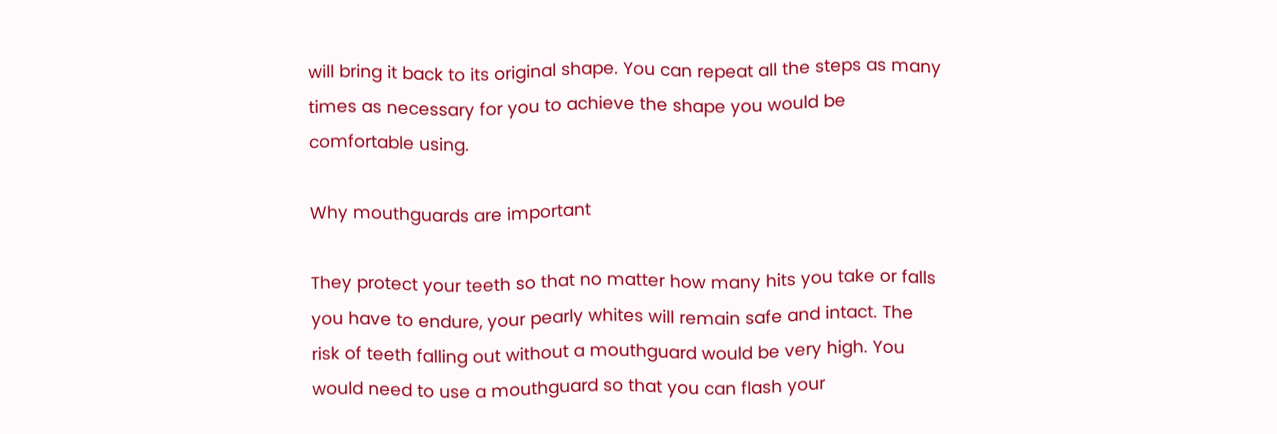will bring it back to its original shape. You can repeat all the steps as many times as necessary for you to achieve the shape you would be comfortable using.

Why mouthguards are important

They protect your teeth so that no matter how many hits you take or falls you have to endure, your pearly whites will remain safe and intact. The risk of teeth falling out without a mouthguard would be very high. You would need to use a mouthguard so that you can flash your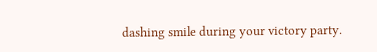dashing smile during your victory party.